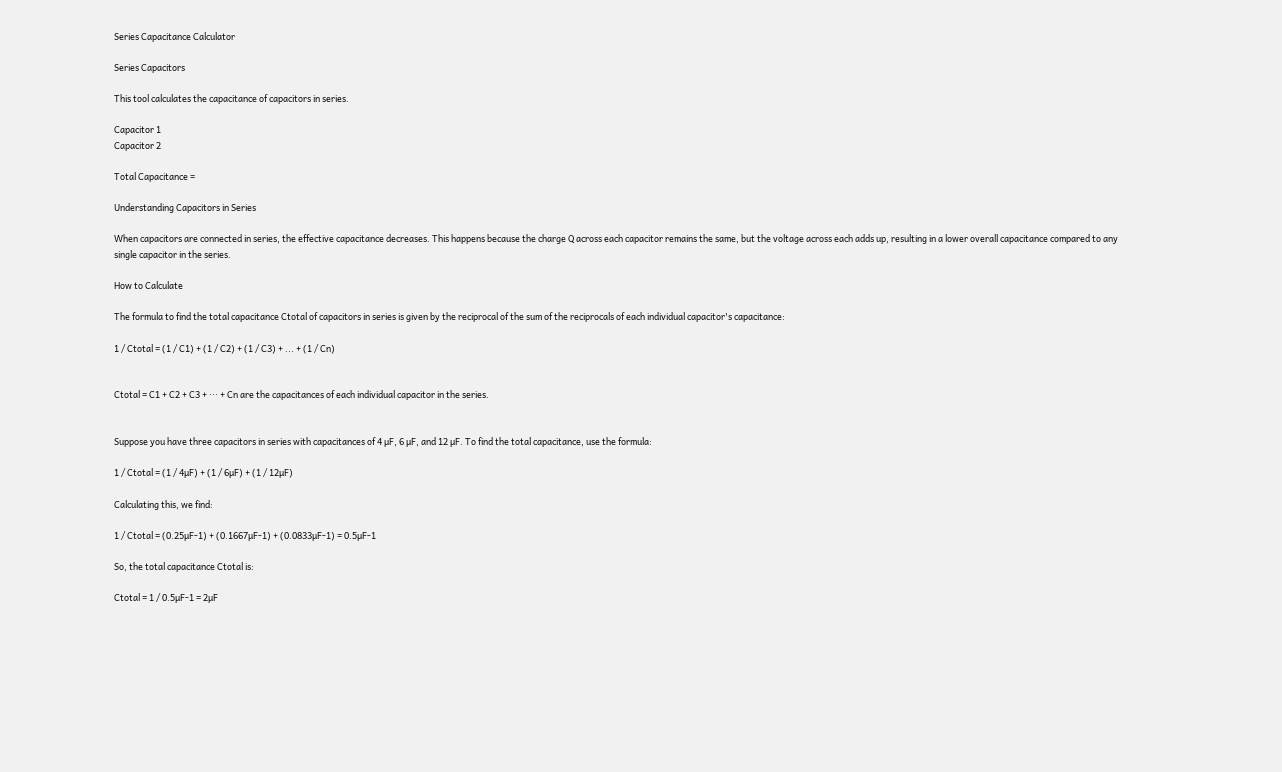Series Capacitance Calculator

Series Capacitors

This tool calculates the capacitance of capacitors in series.

Capacitor 1
Capacitor 2

Total Capacitance =

Understanding Capacitors in Series

When capacitors are connected in series, the effective capacitance decreases. This happens because the charge Q across each capacitor remains the same, but the voltage across each adds up, resulting in a lower overall capacitance compared to any single capacitor in the series.

How to Calculate

The formula to find the total capacitance Ctotal of capacitors in series is given by the reciprocal of the sum of the reciprocals of each individual capacitor's capacitance:

1 / Ctotal = (1 / C1) + (1 / C2) + (1 / C3) + ... + (1 / Cn)


Ctotal = C1 + C2 + C3 + ··· + Cn are the capacitances of each individual capacitor in the series.


Suppose you have three capacitors in series with capacitances of 4 µF, 6 µF, and 12 µF. To find the total capacitance, use the formula:

1 / Ctotal = (1 / 4µF) + (1 / 6µF) + (1 / 12µF)

Calculating this, we find:

1 / Ctotal = (0.25µF-1) + (0.1667µF-1) + (0.0833µF-1) = 0.5µF-1

So, the total capacitance Ctotal is:

Ctotal = 1 / 0.5µF-1 = 2µF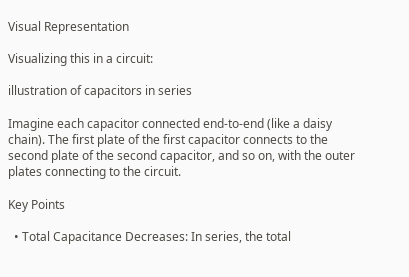Visual Representation

Visualizing this in a circuit:

illustration of capacitors in series

Imagine each capacitor connected end-to-end (like a daisy chain). The first plate of the first capacitor connects to the second plate of the second capacitor, and so on, with the outer plates connecting to the circuit.

Key Points

  • Total Capacitance Decreases: In series, the total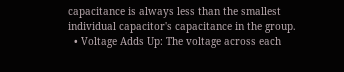capacitance is always less than the smallest individual capacitor's capacitance in the group.
  • Voltage Adds Up: The voltage across each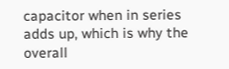capacitor when in series adds up, which is why the overall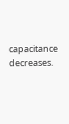capacitance decreases.